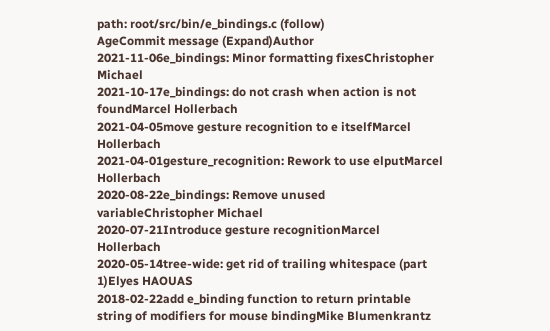path: root/src/bin/e_bindings.c (follow)
AgeCommit message (Expand)Author
2021-11-06e_bindings: Minor formatting fixesChristopher Michael
2021-10-17e_bindings: do not crash when action is not foundMarcel Hollerbach
2021-04-05move gesture recognition to e itselfMarcel Hollerbach
2021-04-01gesture_recognition: Rework to use elputMarcel Hollerbach
2020-08-22e_bindings: Remove unused variableChristopher Michael
2020-07-21Introduce gesture recognitionMarcel Hollerbach
2020-05-14tree-wide: get rid of trailing whitespace (part 1)Elyes HAOUAS
2018-02-22add e_binding function to return printable string of modifiers for mouse bindingMike Blumenkrantz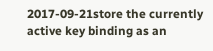2017-09-21store the currently active key binding as an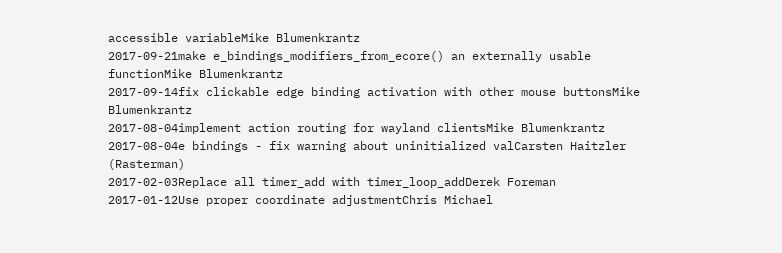accessible variableMike Blumenkrantz
2017-09-21make e_bindings_modifiers_from_ecore() an externally usable functionMike Blumenkrantz
2017-09-14fix clickable edge binding activation with other mouse buttonsMike Blumenkrantz
2017-08-04implement action routing for wayland clientsMike Blumenkrantz
2017-08-04e bindings - fix warning about uninitialized valCarsten Haitzler (Rasterman)
2017-02-03Replace all timer_add with timer_loop_addDerek Foreman
2017-01-12Use proper coordinate adjustmentChris Michael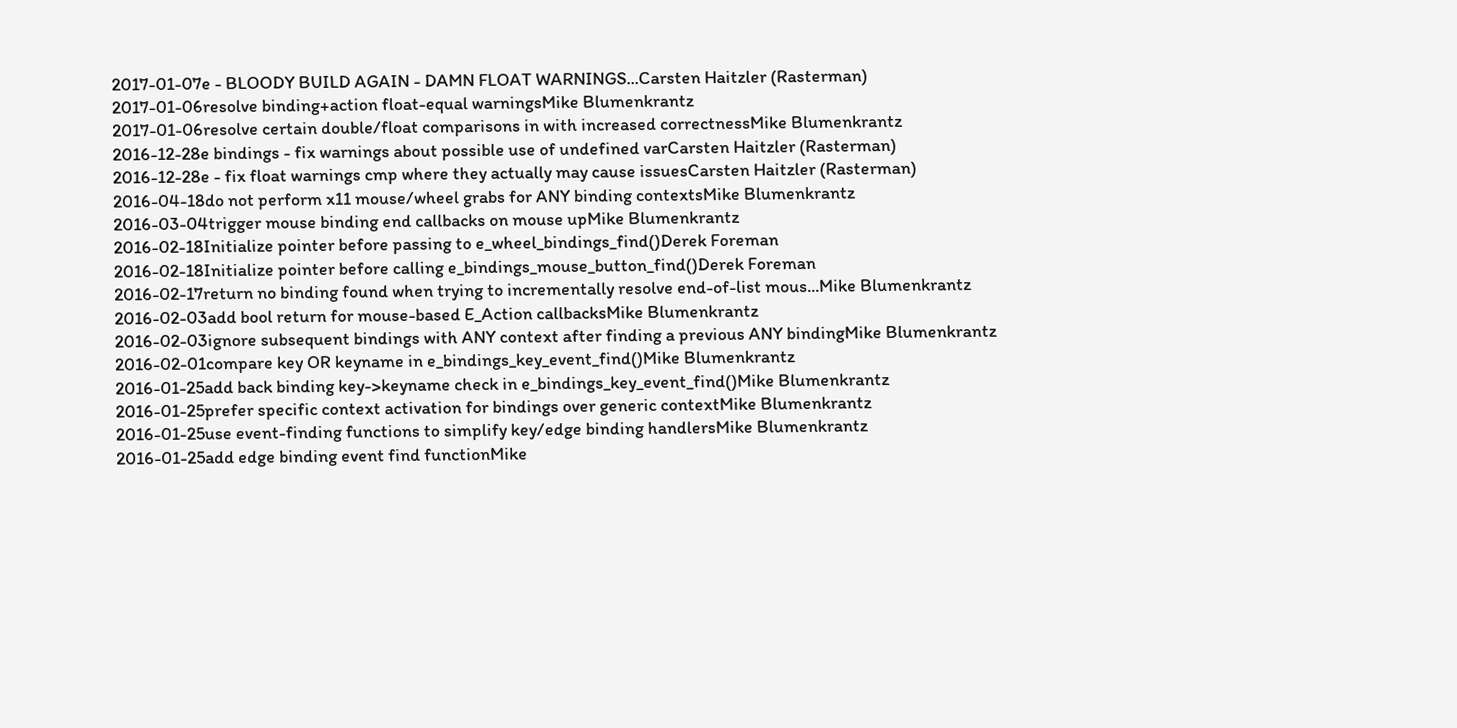2017-01-07e - BLOODY BUILD AGAIN - DAMN FLOAT WARNINGS...Carsten Haitzler (Rasterman)
2017-01-06resolve binding+action float-equal warningsMike Blumenkrantz
2017-01-06resolve certain double/float comparisons in with increased correctnessMike Blumenkrantz
2016-12-28e bindings - fix warnings about possible use of undefined varCarsten Haitzler (Rasterman)
2016-12-28e - fix float warnings cmp where they actually may cause issuesCarsten Haitzler (Rasterman)
2016-04-18do not perform x11 mouse/wheel grabs for ANY binding contextsMike Blumenkrantz
2016-03-04trigger mouse binding end callbacks on mouse upMike Blumenkrantz
2016-02-18Initialize pointer before passing to e_wheel_bindings_find()Derek Foreman
2016-02-18Initialize pointer before calling e_bindings_mouse_button_find()Derek Foreman
2016-02-17return no binding found when trying to incrementally resolve end-of-list mous...Mike Blumenkrantz
2016-02-03add bool return for mouse-based E_Action callbacksMike Blumenkrantz
2016-02-03ignore subsequent bindings with ANY context after finding a previous ANY bindingMike Blumenkrantz
2016-02-01compare key OR keyname in e_bindings_key_event_find()Mike Blumenkrantz
2016-01-25add back binding key->keyname check in e_bindings_key_event_find()Mike Blumenkrantz
2016-01-25prefer specific context activation for bindings over generic contextMike Blumenkrantz
2016-01-25use event-finding functions to simplify key/edge binding handlersMike Blumenkrantz
2016-01-25add edge binding event find functionMike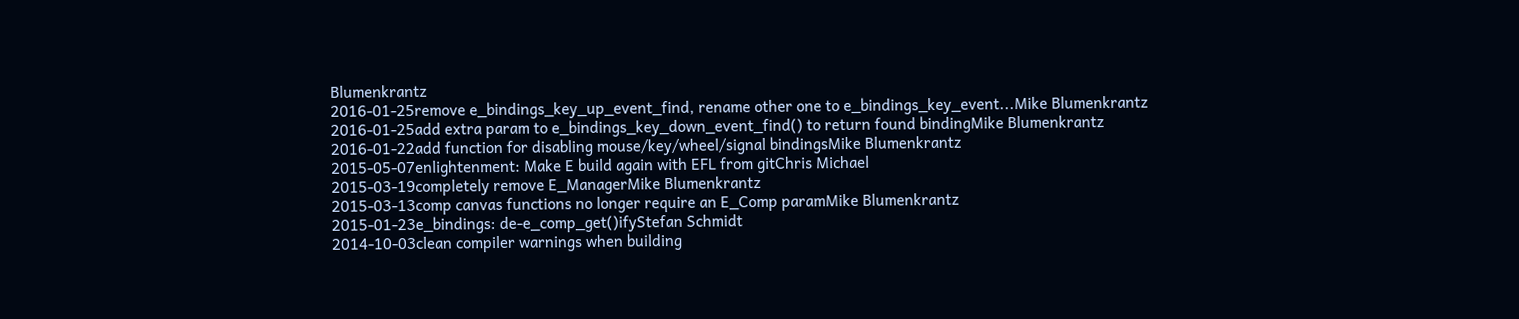Blumenkrantz
2016-01-25remove e_bindings_key_up_event_find, rename other one to e_bindings_key_event...Mike Blumenkrantz
2016-01-25add extra param to e_bindings_key_down_event_find() to return found bindingMike Blumenkrantz
2016-01-22add function for disabling mouse/key/wheel/signal bindingsMike Blumenkrantz
2015-05-07enlightenment: Make E build again with EFL from gitChris Michael
2015-03-19completely remove E_ManagerMike Blumenkrantz
2015-03-13comp canvas functions no longer require an E_Comp paramMike Blumenkrantz
2015-01-23e_bindings: de-e_comp_get()ifyStefan Schmidt
2014-10-03clean compiler warnings when building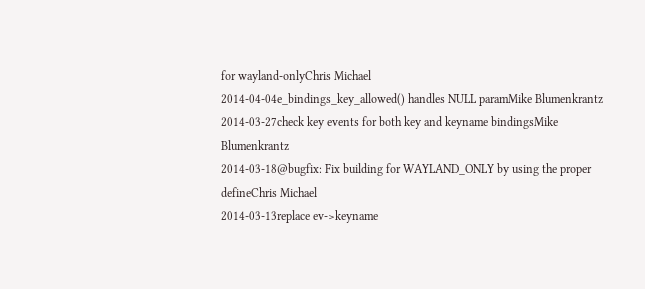for wayland-onlyChris Michael
2014-04-04e_bindings_key_allowed() handles NULL paramMike Blumenkrantz
2014-03-27check key events for both key and keyname bindingsMike Blumenkrantz
2014-03-18@bugfix: Fix building for WAYLAND_ONLY by using the proper defineChris Michael
2014-03-13replace ev->keyname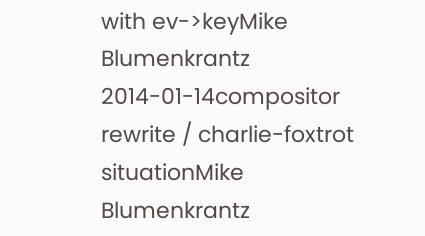with ev->keyMike Blumenkrantz
2014-01-14compositor rewrite / charlie-foxtrot situationMike Blumenkrantz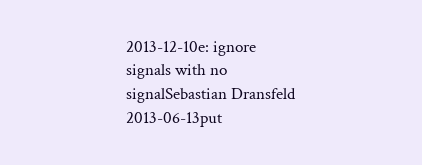2013-12-10e: ignore signals with no signalSebastian Dransfeld
2013-06-13put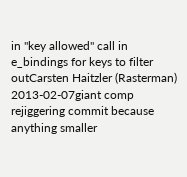in "key allowed" call in e_bindings for keys to filter outCarsten Haitzler (Rasterman)
2013-02-07giant comp rejiggering commit because anything smaller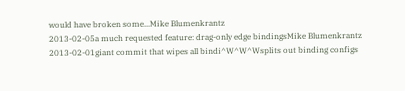would have broken some...Mike Blumenkrantz
2013-02-05a much requested feature: drag-only edge bindingsMike Blumenkrantz
2013-02-01giant commit that wipes all bindi^W^W^Wsplits out binding configs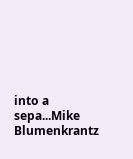into a sepa...Mike Blumenkrantz